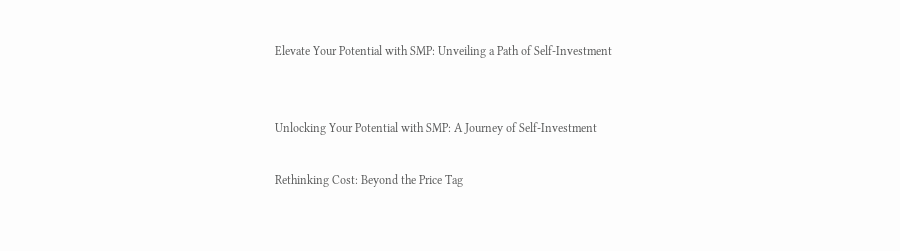Elevate Your Potential with SMP: Unveiling a Path of Self-Investment


Unlocking Your Potential with SMP: A Journey of Self-Investment

Rethinking Cost: Beyond the Price Tag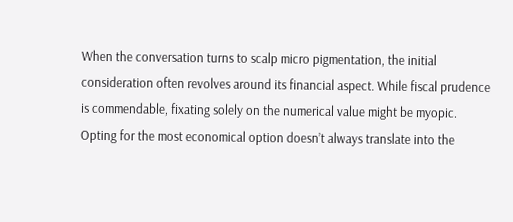When the conversation turns to scalp micro pigmentation, the initial consideration often revolves around its financial aspect. While fiscal prudence is commendable, fixating solely on the numerical value might be myopic. Opting for the most economical option doesn’t always translate into the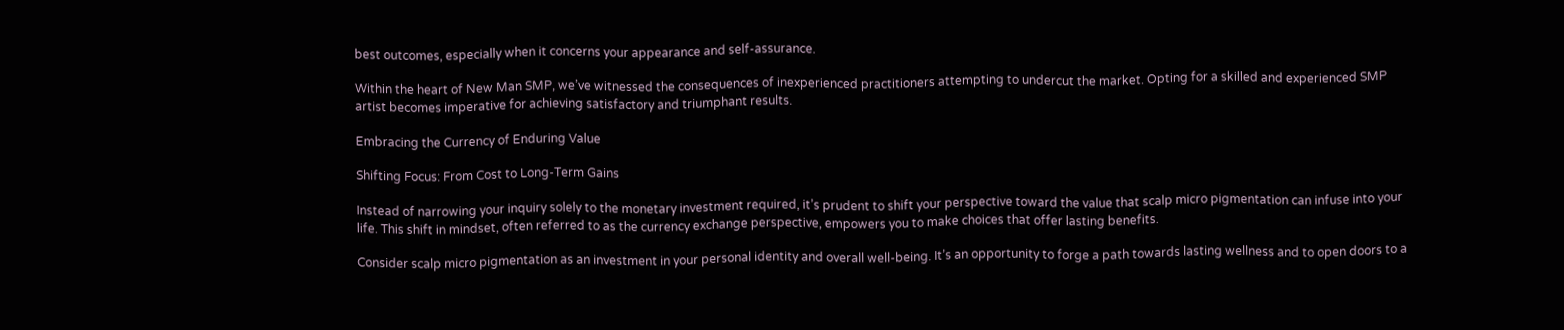best outcomes, especially when it concerns your appearance and self-assurance.

Within the heart of New Man SMP, we’ve witnessed the consequences of inexperienced practitioners attempting to undercut the market. Opting for a skilled and experienced SMP artist becomes imperative for achieving satisfactory and triumphant results.

Embracing the Currency of Enduring Value

Shifting Focus: From Cost to Long-Term Gains

Instead of narrowing your inquiry solely to the monetary investment required, it’s prudent to shift your perspective toward the value that scalp micro pigmentation can infuse into your life. This shift in mindset, often referred to as the currency exchange perspective, empowers you to make choices that offer lasting benefits.

Consider scalp micro pigmentation as an investment in your personal identity and overall well-being. It’s an opportunity to forge a path towards lasting wellness and to open doors to a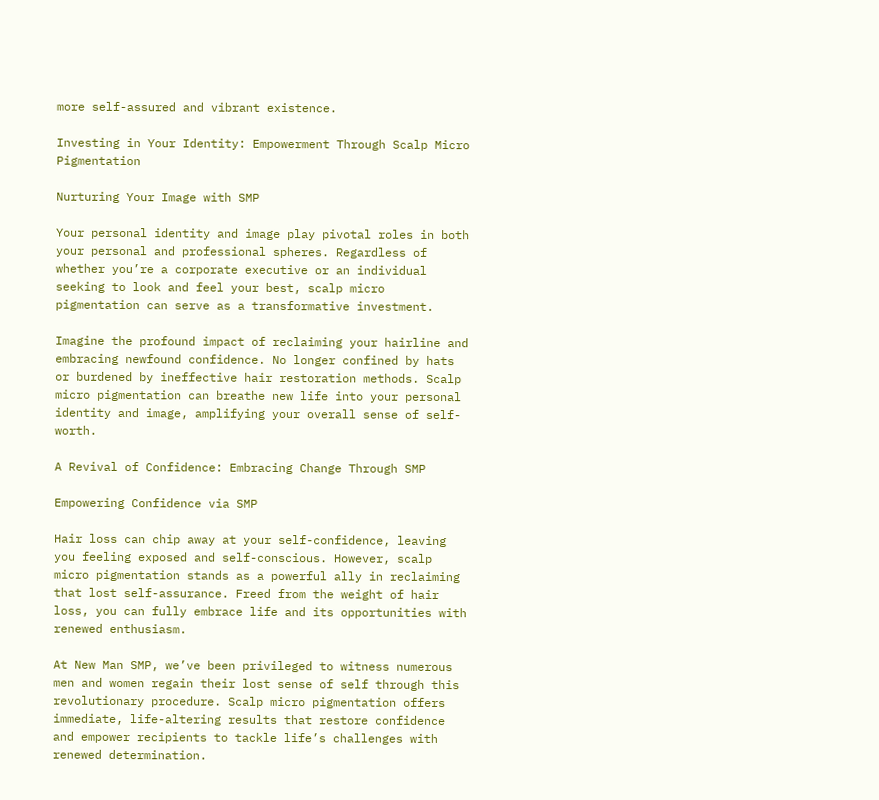more self-assured and vibrant existence.

Investing in Your Identity: Empowerment Through Scalp Micro Pigmentation

Nurturing Your Image with SMP

Your personal identity and image play pivotal roles in both your personal and professional spheres. Regardless of whether you’re a corporate executive or an individual seeking to look and feel your best, scalp micro pigmentation can serve as a transformative investment.

Imagine the profound impact of reclaiming your hairline and embracing newfound confidence. No longer confined by hats or burdened by ineffective hair restoration methods. Scalp micro pigmentation can breathe new life into your personal identity and image, amplifying your overall sense of self-worth.

A Revival of Confidence: Embracing Change Through SMP

Empowering Confidence via SMP

Hair loss can chip away at your self-confidence, leaving you feeling exposed and self-conscious. However, scalp micro pigmentation stands as a powerful ally in reclaiming that lost self-assurance. Freed from the weight of hair loss, you can fully embrace life and its opportunities with renewed enthusiasm.

At New Man SMP, we’ve been privileged to witness numerous men and women regain their lost sense of self through this revolutionary procedure. Scalp micro pigmentation offers immediate, life-altering results that restore confidence and empower recipients to tackle life’s challenges with renewed determination.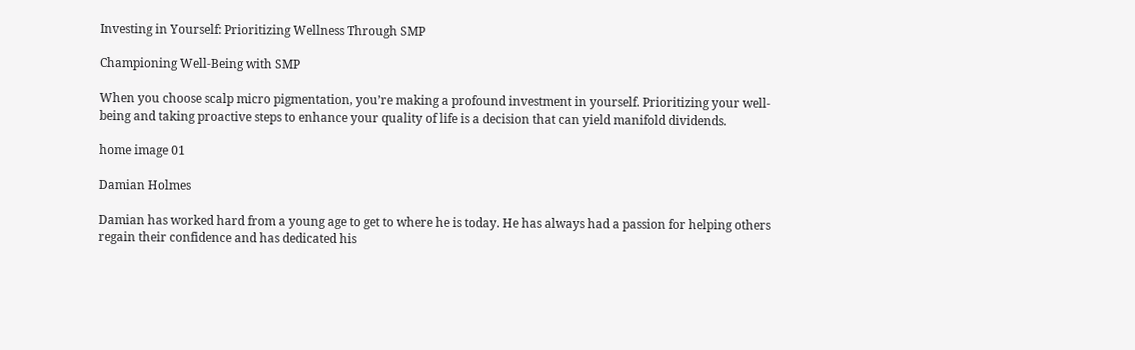Investing in Yourself: Prioritizing Wellness Through SMP

Championing Well-Being with SMP

When you choose scalp micro pigmentation, you’re making a profound investment in yourself. Prioritizing your well-being and taking proactive steps to enhance your quality of life is a decision that can yield manifold dividends.

home image 01

Damian Holmes

Damian has worked hard from a young age to get to where he is today. He has always had a passion for helping others regain their confidence and has dedicated his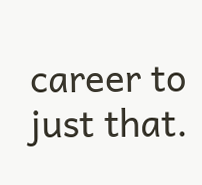career to just that.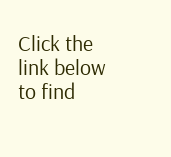Click the link below to find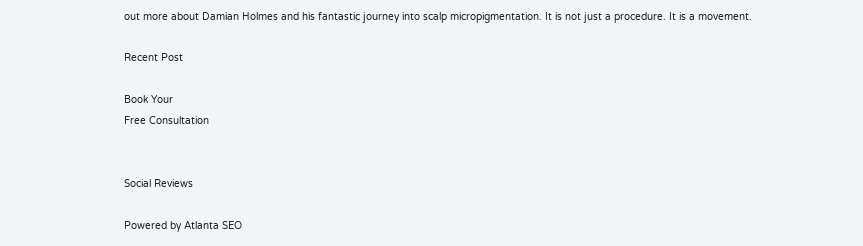out more about Damian Holmes and his fantastic journey into scalp micropigmentation. It is not just a procedure. It is a movement.

Recent Post

Book Your
Free Consultation


Social Reviews

Powered by Atlanta SEO